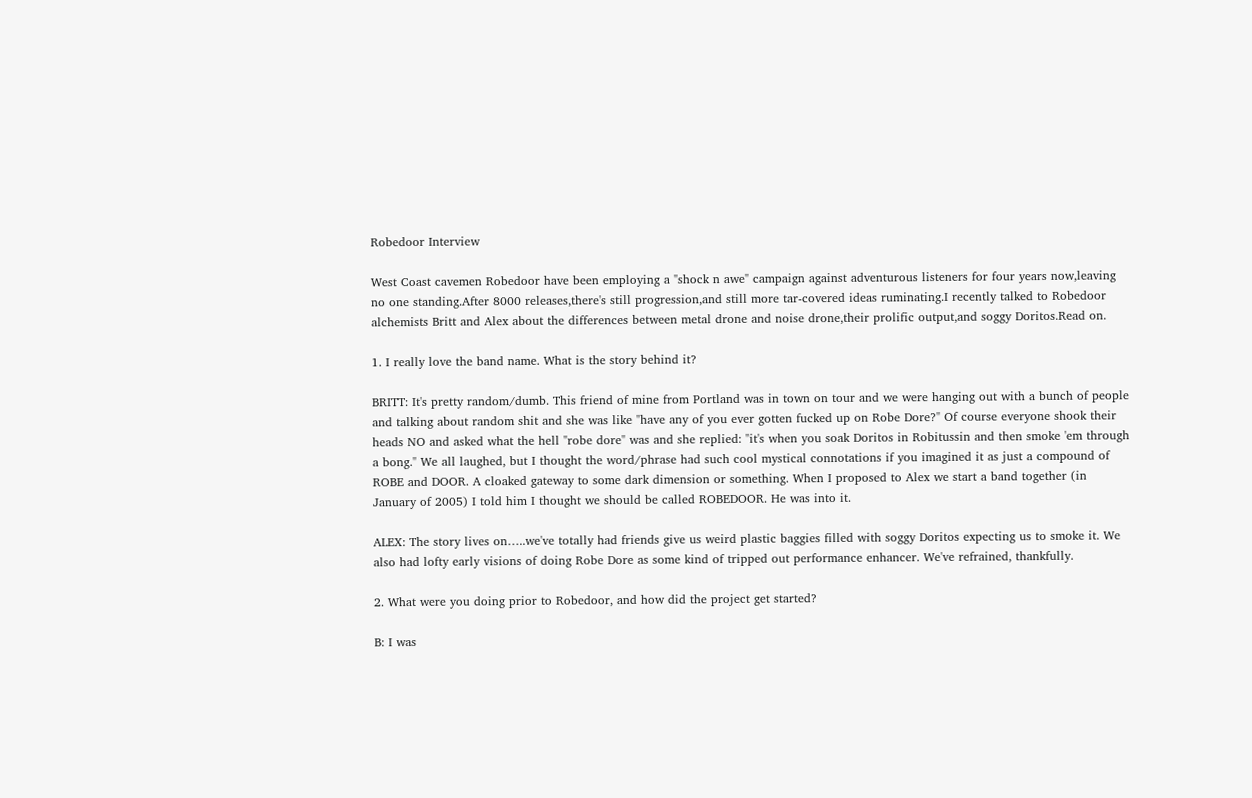Robedoor Interview

West Coast cavemen Robedoor have been employing a "shock n awe" campaign against adventurous listeners for four years now,leaving no one standing.After 8000 releases,there's still progression,and still more tar-covered ideas ruminating.I recently talked to Robedoor alchemists Britt and Alex about the differences between metal drone and noise drone,their prolific output,and soggy Doritos.Read on.

1. I really love the band name. What is the story behind it?

BRITT: It's pretty random/dumb. This friend of mine from Portland was in town on tour and we were hanging out with a bunch of people and talking about random shit and she was like "have any of you ever gotten fucked up on Robe Dore?" Of course everyone shook their heads NO and asked what the hell "robe dore" was and she replied: "it's when you soak Doritos in Robitussin and then smoke 'em through a bong." We all laughed, but I thought the word/phrase had such cool mystical connotations if you imagined it as just a compound of ROBE and DOOR. A cloaked gateway to some dark dimension or something. When I proposed to Alex we start a band together (in January of 2005) I told him I thought we should be called ROBEDOOR. He was into it.

ALEX: The story lives on…..we've totally had friends give us weird plastic baggies filled with soggy Doritos expecting us to smoke it. We also had lofty early visions of doing Robe Dore as some kind of tripped out performance enhancer. We've refrained, thankfully.

2. What were you doing prior to Robedoor, and how did the project get started?

B: I was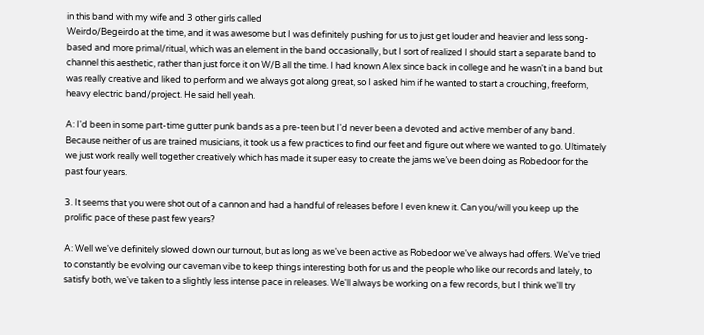in this band with my wife and 3 other girls called
Weirdo/Begeirdo at the time, and it was awesome but I was definitely pushing for us to just get louder and heavier and less song-based and more primal/ritual, which was an element in the band occasionally, but I sort of realized I should start a separate band to channel this aesthetic, rather than just force it on W/B all the time. I had known Alex since back in college and he wasn't in a band but was really creative and liked to perform and we always got along great, so I asked him if he wanted to start a crouching, freeform, heavy electric band/project. He said hell yeah.

A: I'd been in some part-time gutter punk bands as a pre-teen but I'd never been a devoted and active member of any band. Because neither of us are trained musicians, it took us a few practices to find our feet and figure out where we wanted to go. Ultimately we just work really well together creatively which has made it super easy to create the jams we’ve been doing as Robedoor for the past four years.

3. It seems that you were shot out of a cannon and had a handful of releases before I even knew it. Can you/will you keep up the prolific pace of these past few years?

A: Well we've definitely slowed down our turnout, but as long as we've been active as Robedoor we've always had offers. We've tried to constantly be evolving our caveman vibe to keep things interesting both for us and the people who like our records and lately, to satisfy both, we've taken to a slightly less intense pace in releases. We'll always be working on a few records, but I think we'll try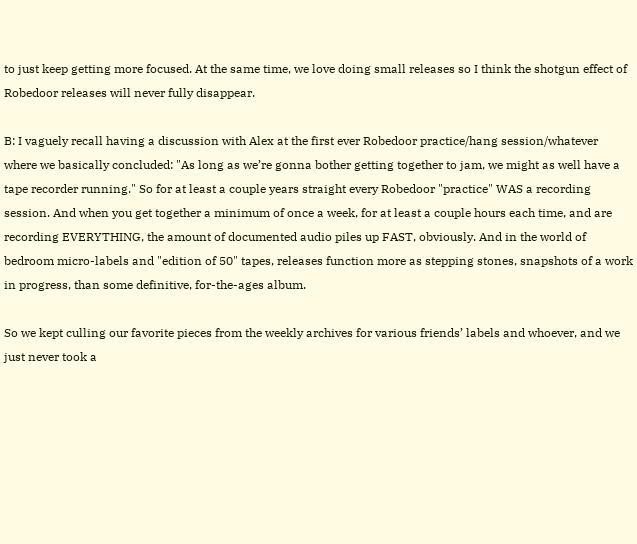to just keep getting more focused. At the same time, we love doing small releases so I think the shotgun effect of Robedoor releases will never fully disappear.

B: I vaguely recall having a discussion with Alex at the first ever Robedoor practice/hang session/whatever where we basically concluded: "As long as we’re gonna bother getting together to jam, we might as well have a tape recorder running." So for at least a couple years straight every Robedoor "practice" WAS a recording session. And when you get together a minimum of once a week, for at least a couple hours each time, and are recording EVERYTHING, the amount of documented audio piles up FAST, obviously. And in the world of bedroom micro-labels and "edition of 50" tapes, releases function more as stepping stones, snapshots of a work in progress, than some definitive, for-the-ages album.

So we kept culling our favorite pieces from the weekly archives for various friends’ labels and whoever, and we just never took a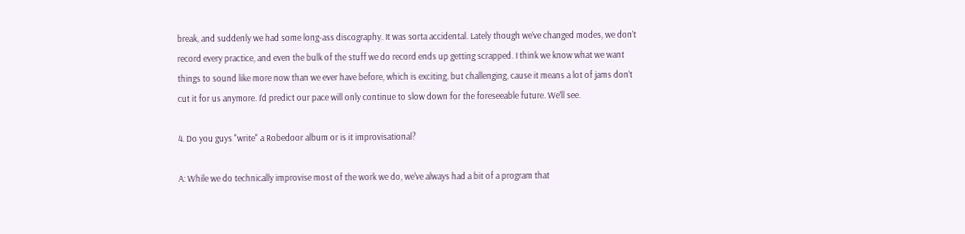break, and suddenly we had some long-ass discography. It was sorta accidental. Lately though we’ve changed modes, we don’t record every practice, and even the bulk of the stuff we do record ends up getting scrapped. I think we know what we want things to sound like more now than we ever have before, which is exciting, but challenging, cause it means a lot of jams don’t cut it for us anymore. I’d predict our pace will only continue to slow down for the foreseeable future. We’ll see.

4. Do you guys "write" a Robedoor album or is it improvisational?

A: While we do technically improvise most of the work we do, we've always had a bit of a program that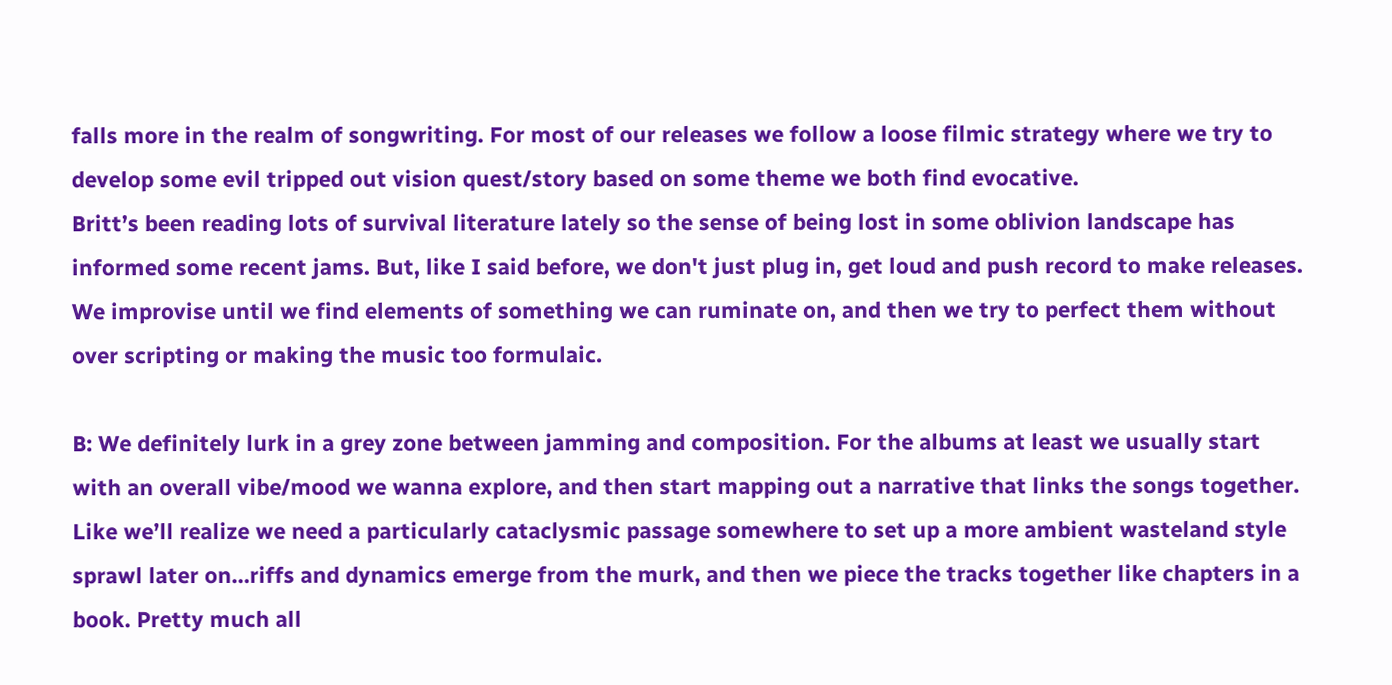falls more in the realm of songwriting. For most of our releases we follow a loose filmic strategy where we try to develop some evil tripped out vision quest/story based on some theme we both find evocative.
Britt’s been reading lots of survival literature lately so the sense of being lost in some oblivion landscape has informed some recent jams. But, like I said before, we don't just plug in, get loud and push record to make releases. We improvise until we find elements of something we can ruminate on, and then we try to perfect them without over scripting or making the music too formulaic.

B: We definitely lurk in a grey zone between jamming and composition. For the albums at least we usually start with an overall vibe/mood we wanna explore, and then start mapping out a narrative that links the songs together. Like we’ll realize we need a particularly cataclysmic passage somewhere to set up a more ambient wasteland style sprawl later on…riffs and dynamics emerge from the murk, and then we piece the tracks together like chapters in a book. Pretty much all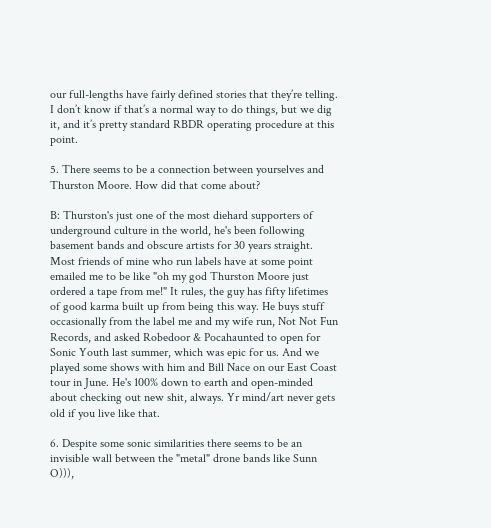our full-lengths have fairly defined stories that they’re telling. I don’t know if that’s a normal way to do things, but we dig it, and it’s pretty standard RBDR operating procedure at this point.

5. There seems to be a connection between yourselves and Thurston Moore. How did that come about?

B: Thurston's just one of the most diehard supporters of underground culture in the world, he's been following basement bands and obscure artists for 30 years straight. Most friends of mine who run labels have at some point emailed me to be like "oh my god Thurston Moore just ordered a tape from me!" It rules, the guy has fifty lifetimes of good karma built up from being this way. He buys stuff occasionally from the label me and my wife run, Not Not Fun Records, and asked Robedoor & Pocahaunted to open for Sonic Youth last summer, which was epic for us. And we played some shows with him and Bill Nace on our East Coast tour in June. He's 100% down to earth and open-minded about checking out new shit, always. Yr mind/art never gets old if you live like that.

6. Despite some sonic similarities there seems to be an invisible wall between the "metal" drone bands like Sunn O))),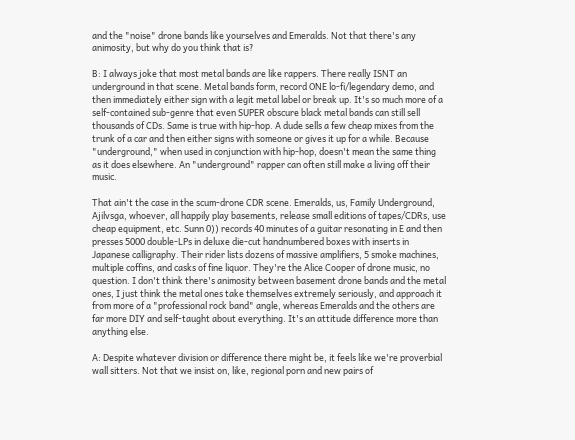and the "noise" drone bands like yourselves and Emeralds. Not that there's any animosity, but why do you think that is?

B: I always joke that most metal bands are like rappers. There really ISNT an underground in that scene. Metal bands form, record ONE lo-fi/legendary demo, and then immediately either sign with a legit metal label or break up. It's so much more of a self-contained sub-genre that even SUPER obscure black metal bands can still sell thousands of CDs. Same is true with hip-hop. A dude sells a few cheap mixes from the trunk of a car and then either signs with someone or gives it up for a while. Because "underground," when used in conjunction with hip-hop, doesn't mean the same thing as it does elsewhere. An "underground" rapper can often still make a living off their music.

That ain't the case in the scum-drone CDR scene. Emeralds, us, Family Underground, Ajilvsga, whoever, all happily play basements, release small editions of tapes/CDRs, use cheap equipment, etc. Sunn 0)) records 40 minutes of a guitar resonating in E and then presses 5000 double-LPs in deluxe die-cut handnumbered boxes with inserts in Japanese calligraphy. Their rider lists dozens of massive amplifiers, 5 smoke machines, multiple coffins, and casks of fine liquor. They're the Alice Cooper of drone music, no question. I don't think there's animosity between basement drone bands and the metal ones, I just think the metal ones take themselves extremely seriously, and approach it from more of a "professional rock band" angle, whereas Emeralds and the others are far more DIY and self-taught about everything. It's an attitude difference more than anything else.

A: Despite whatever division or difference there might be, it feels like we're proverbial wall sitters. Not that we insist on, like, regional porn and new pairs of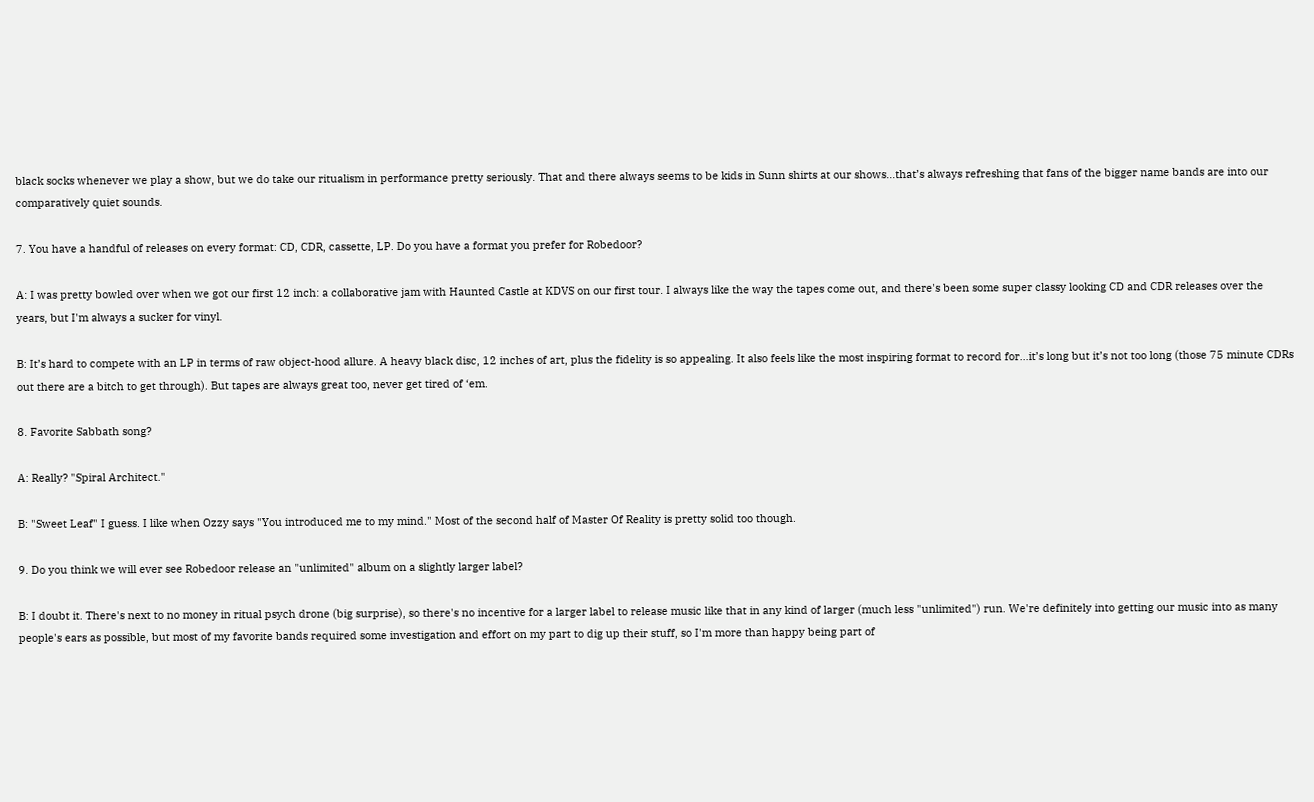black socks whenever we play a show, but we do take our ritualism in performance pretty seriously. That and there always seems to be kids in Sunn shirts at our shows...that’s always refreshing that fans of the bigger name bands are into our comparatively quiet sounds.

7. You have a handful of releases on every format: CD, CDR, cassette, LP. Do you have a format you prefer for Robedoor?

A: I was pretty bowled over when we got our first 12 inch: a collaborative jam with Haunted Castle at KDVS on our first tour. I always like the way the tapes come out, and there's been some super classy looking CD and CDR releases over the years, but I'm always a sucker for vinyl.

B: It’s hard to compete with an LP in terms of raw object-hood allure. A heavy black disc, 12 inches of art, plus the fidelity is so appealing. It also feels like the most inspiring format to record for…it’s long but it’s not too long (those 75 minute CDRs out there are a bitch to get through). But tapes are always great too, never get tired of ‘em.

8. Favorite Sabbath song?

A: Really? "Spiral Architect."

B: "Sweet Leaf" I guess. I like when Ozzy says "You introduced me to my mind." Most of the second half of Master Of Reality is pretty solid too though.

9. Do you think we will ever see Robedoor release an "unlimited" album on a slightly larger label?

B: I doubt it. There's next to no money in ritual psych drone (big surprise), so there's no incentive for a larger label to release music like that in any kind of larger (much less "unlimited") run. We're definitely into getting our music into as many people's ears as possible, but most of my favorite bands required some investigation and effort on my part to dig up their stuff, so I'm more than happy being part of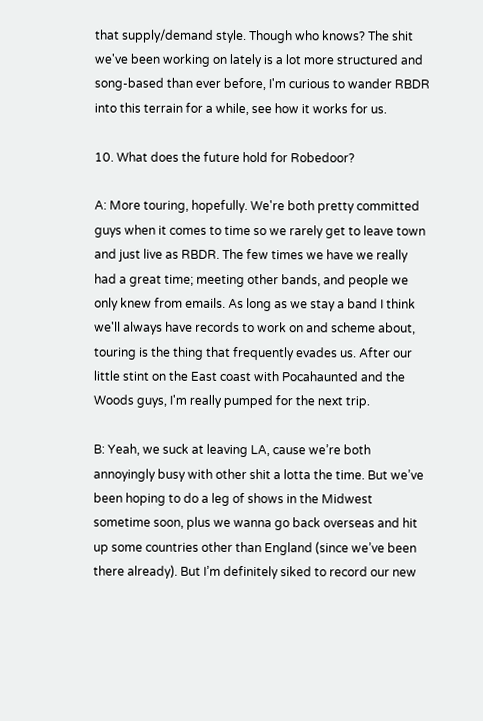that supply/demand style. Though who knows? The shit we've been working on lately is a lot more structured and song-based than ever before, I'm curious to wander RBDR into this terrain for a while, see how it works for us.

10. What does the future hold for Robedoor?

A: More touring, hopefully. We're both pretty committed guys when it comes to time so we rarely get to leave town and just live as RBDR. The few times we have we really had a great time; meeting other bands, and people we only knew from emails. As long as we stay a band I think we'll always have records to work on and scheme about, touring is the thing that frequently evades us. After our little stint on the East coast with Pocahaunted and the Woods guys, I'm really pumped for the next trip.

B: Yeah, we suck at leaving LA, cause we’re both annoyingly busy with other shit a lotta the time. But we’ve been hoping to do a leg of shows in the Midwest sometime soon, plus we wanna go back overseas and hit up some countries other than England (since we’ve been there already). But I’m definitely siked to record our new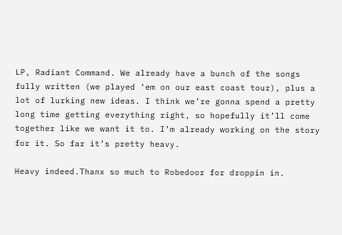LP, Radiant Command. We already have a bunch of the songs fully written (we played ‘em on our east coast tour), plus a lot of lurking new ideas. I think we’re gonna spend a pretty long time getting everything right, so hopefully it’ll come together like we want it to. I’m already working on the story for it. So far it’s pretty heavy.

Heavy indeed.Thanx so much to Robedoor for droppin in.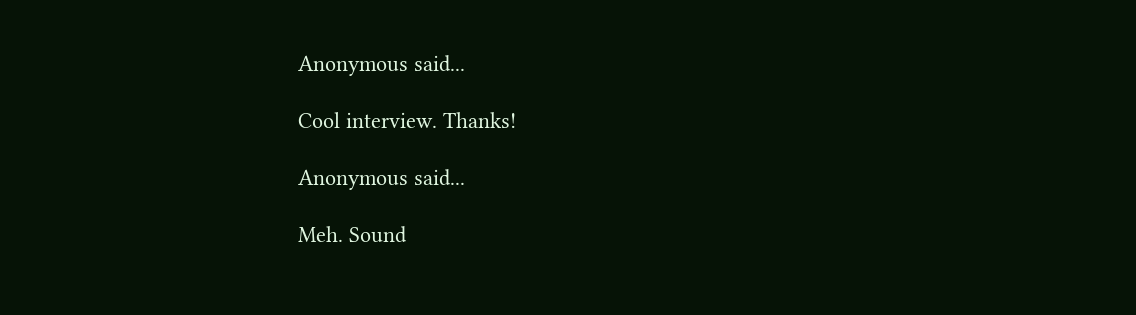Anonymous said...

Cool interview. Thanks!

Anonymous said...

Meh. Sound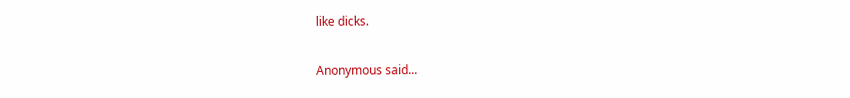like dicks.

Anonymous said...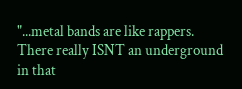"...metal bands are like rappers. There really ISNT an underground in that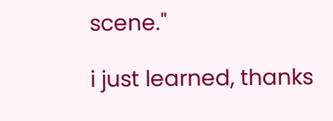scene."

i just learned, thanks